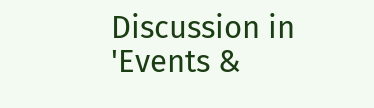Discussion in 'Events &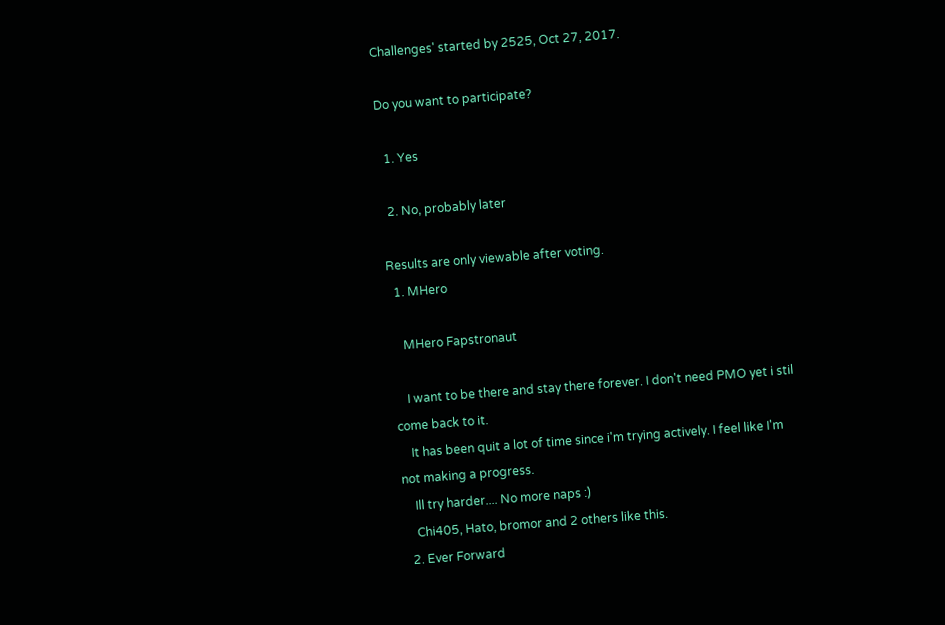Challenges' started by 2525, Oct 27, 2017.

Do you want to participate?

  1. Yes

  2. No, probably later

Results are only viewable after voting.
  1. MHero

    MHero Fapstronaut

    I want to be there and stay there forever. I don't need PMO yet i stil come back to it.
    It has been quit a lot of time since i'm trying actively. I feel like I'm not making a progress.
    Ill try harder.... No more naps :)
    Chi405, Hato, bromor and 2 others like this.
  2. Ever Forward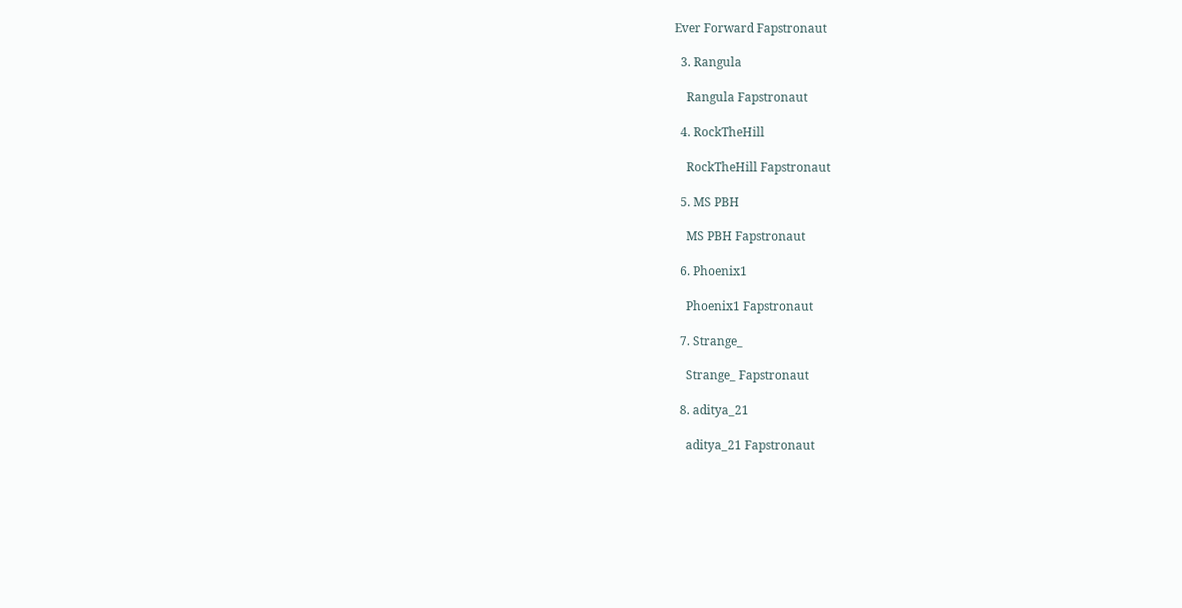Ever Forward Fapstronaut

  3. Rangula

    Rangula Fapstronaut

  4. RockTheHill

    RockTheHill Fapstronaut

  5. MS PBH

    MS PBH Fapstronaut

  6. Phoenix1

    Phoenix1 Fapstronaut

  7. Strange_

    Strange_ Fapstronaut

  8. aditya_21

    aditya_21 Fapstronaut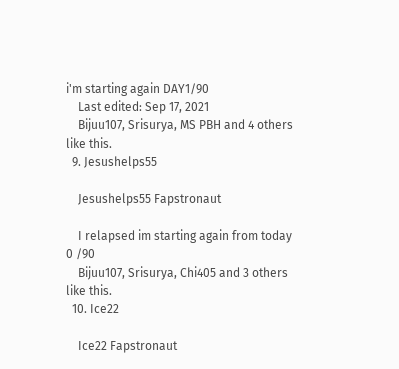i'm starting again DAY1/90
    Last edited: Sep 17, 2021
    Bijuu107, Srisurya, MS PBH and 4 others like this.
  9. Jesushelps55

    Jesushelps55 Fapstronaut

    I relapsed im starting again from today 0 /90
    Bijuu107, Srisurya, Chi405 and 3 others like this.
  10. Ice22

    Ice22 Fapstronaut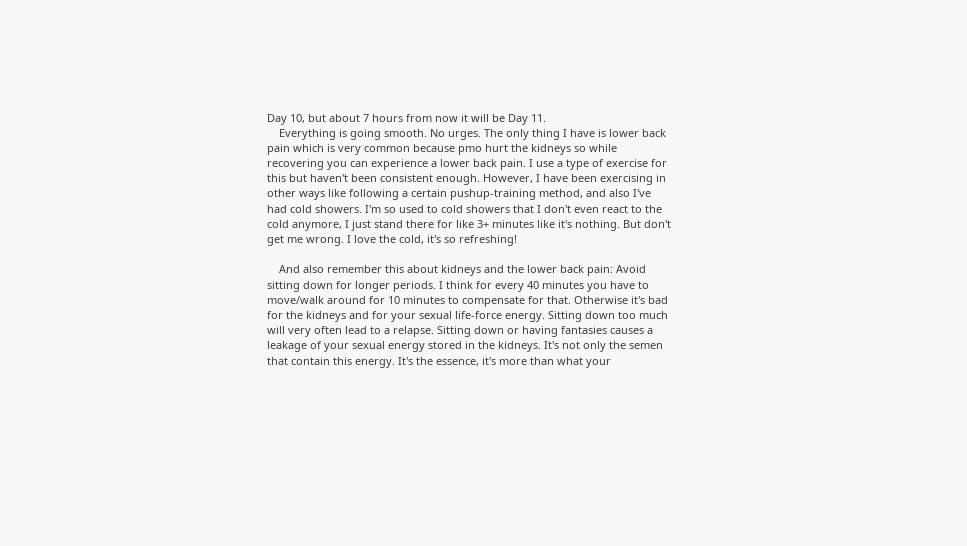Day 10, but about 7 hours from now it will be Day 11.
    Everything is going smooth. No urges. The only thing I have is lower back pain which is very common because pmo hurt the kidneys so while recovering you can experience a lower back pain. I use a type of exercise for this but haven't been consistent enough. However, I have been exercising in other ways like following a certain pushup-training method, and also I've had cold showers. I'm so used to cold showers that I don't even react to the cold anymore, I just stand there for like 3+ minutes like it's nothing. But don't get me wrong. I love the cold, it's so refreshing!

    And also remember this about kidneys and the lower back pain: Avoid sitting down for longer periods. I think for every 40 minutes you have to move/walk around for 10 minutes to compensate for that. Otherwise it's bad for the kidneys and for your sexual life-force energy. Sitting down too much will very often lead to a relapse. Sitting down or having fantasies causes a leakage of your sexual energy stored in the kidneys. It's not only the semen that contain this energy. It's the essence, it's more than what your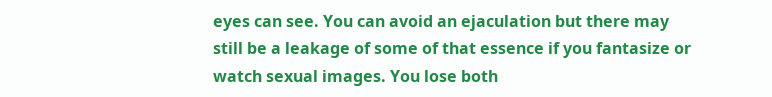eyes can see. You can avoid an ejaculation but there may still be a leakage of some of that essence if you fantasize or watch sexual images. You lose both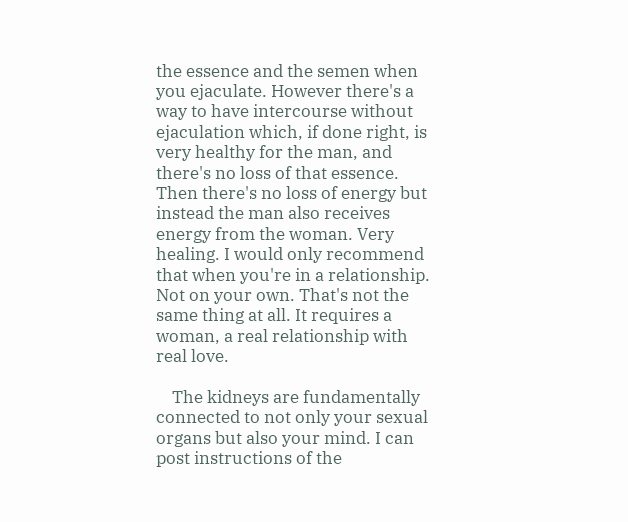the essence and the semen when you ejaculate. However there's a way to have intercourse without ejaculation which, if done right, is very healthy for the man, and there's no loss of that essence. Then there's no loss of energy but instead the man also receives energy from the woman. Very healing. I would only recommend that when you're in a relationship. Not on your own. That's not the same thing at all. It requires a woman, a real relationship with real love.

    The kidneys are fundamentally connected to not only your sexual organs but also your mind. I can post instructions of the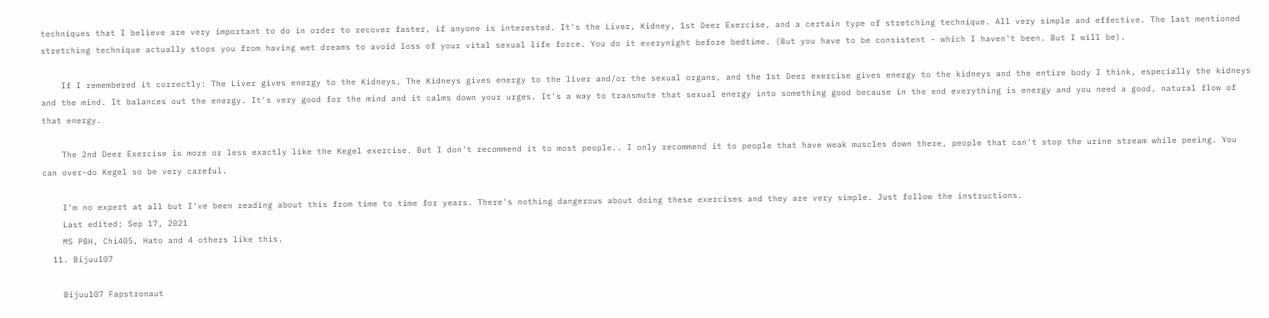techniques that I believe are very important to do in order to recover faster, if anyone is interested. It's the Liver, Kidney, 1st Deer Exercise, and a certain type of stretching technique. All very simple and effective. The last mentioned stretching technique actually stops you from having wet dreams to avoid loss of your vital sexual life force. You do it everynight before bedtime. (But you have to be consistent - which I haven't been. But I will be).

    If I remembered it correctly: The Liver gives energy to the Kidneys, The Kidneys gives energy to the liver and/or the sexual organs, and the 1st Deer exercise gives energy to the kidneys and the entire body I think, especially the kidneys and the mind. It balances out the energy. It's very good for the mind and it calms down your urges. It's a way to transmute that sexual energy into something good because in the end everything is energy and you need a good, natural flow of that energy.

    The 2nd Deer Exercise is more or less exactly like the Kegel exercise. But I don't recommend it to most people.. I only recommend it to people that have weak muscles down there, people that can't stop the urine stream while peeing. You can over-do Kegel so be very careful.

    I'm no expert at all but I've been reading about this from time to time for years. There's nothing dangerous about doing these exercises and they are very simple. Just follow the instructions.
    Last edited: Sep 17, 2021
    MS PBH, Chi405, Hato and 4 others like this.
  11. Bijuu107

    Bijuu107 Fapstronaut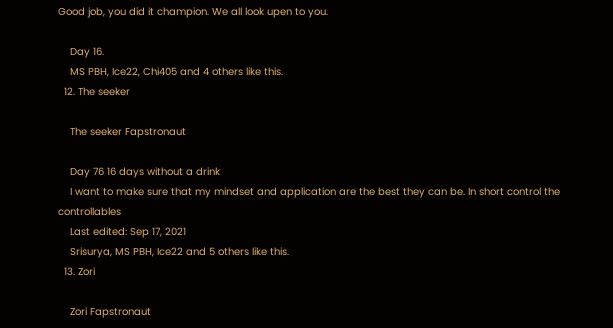Good job, you did it champion. We all look upen to you.

    Day 16.
    MS PBH, Ice22, Chi405 and 4 others like this.
  12. The seeker

    The seeker Fapstronaut

    Day 76 16 days without a drink
    I want to make sure that my mindset and application are the best they can be. In short control the controllables
    Last edited: Sep 17, 2021
    Srisurya, MS PBH, Ice22 and 5 others like this.
  13. Zori

    Zori Fapstronaut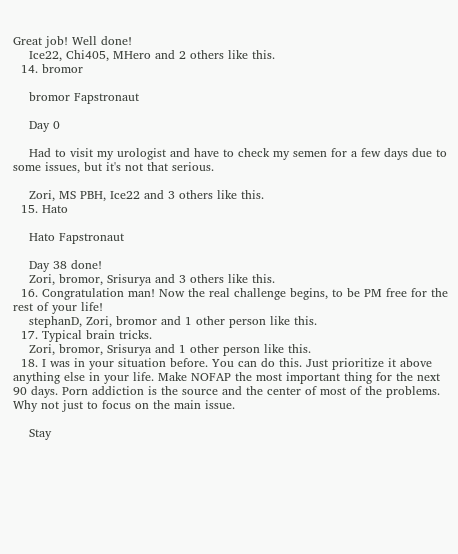Great job! Well done!
    Ice22, Chi405, MHero and 2 others like this.
  14. bromor

    bromor Fapstronaut

    Day 0

    Had to visit my urologist and have to check my semen for a few days due to some issues, but it's not that serious.

    Zori, MS PBH, Ice22 and 3 others like this.
  15. Hato

    Hato Fapstronaut

    Day 38 done!
    Zori, bromor, Srisurya and 3 others like this.
  16. Congratulation man! Now the real challenge begins, to be PM free for the rest of your life!
    stephanD, Zori, bromor and 1 other person like this.
  17. Typical brain tricks.
    Zori, bromor, Srisurya and 1 other person like this.
  18. I was in your situation before. You can do this. Just prioritize it above anything else in your life. Make NOFAP the most important thing for the next 90 days. Porn addiction is the source and the center of most of the problems. Why not just to focus on the main issue.

    Stay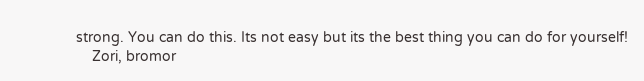strong. You can do this. Its not easy but its the best thing you can do for yourself!
    Zori, bromor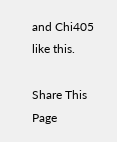and Chi405 like this.

Share This Page